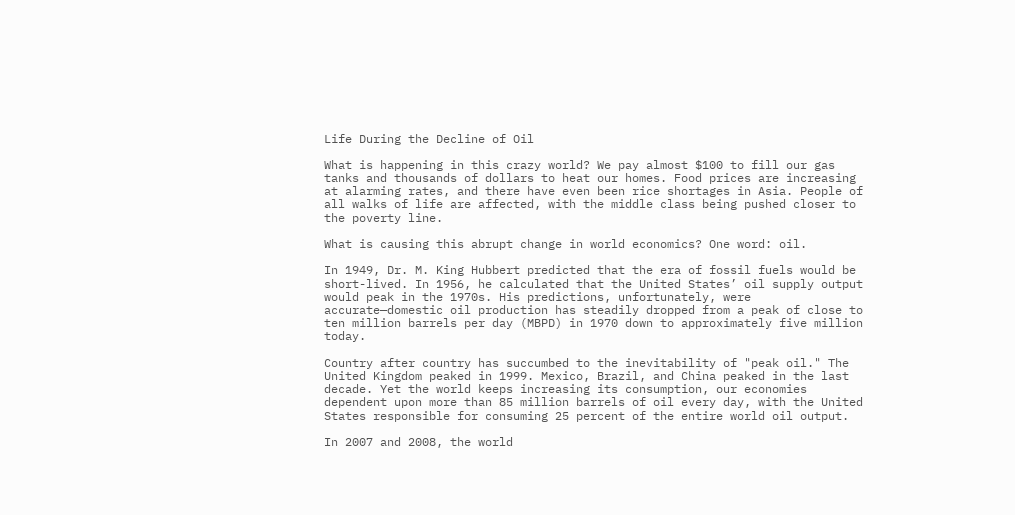Life During the Decline of Oil

What is happening in this crazy world? We pay almost $100 to fill our gas tanks and thousands of dollars to heat our homes. Food prices are increasing at alarming rates, and there have even been rice shortages in Asia. People of all walks of life are affected, with the middle class being pushed closer to the poverty line.

What is causing this abrupt change in world economics? One word: oil.

In 1949, Dr. M. King Hubbert predicted that the era of fossil fuels would be short-lived. In 1956, he calculated that the United States’ oil supply output would peak in the 1970s. His predictions, unfortunately, were accurate—domestic oil production has steadily dropped from a peak of close to ten million barrels per day (MBPD) in 1970 down to approximately five million today.

Country after country has succumbed to the inevitability of "peak oil." The United Kingdom peaked in 1999. Mexico, Brazil, and China peaked in the last decade. Yet the world keeps increasing its consumption, our economies dependent upon more than 85 million barrels of oil every day, with the United States responsible for consuming 25 percent of the entire world oil output.

In 2007 and 2008, the world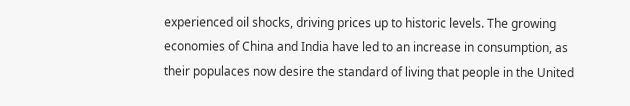experienced oil shocks, driving prices up to historic levels. The growing economies of China and India have led to an increase in consumption, as their populaces now desire the standard of living that people in the United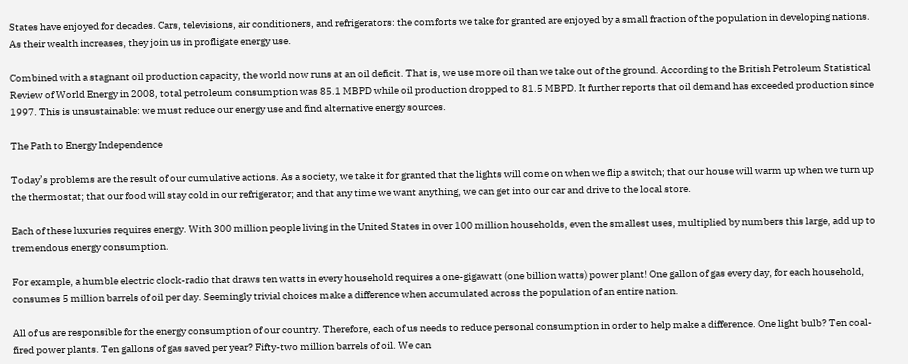States have enjoyed for decades. Cars, televisions, air conditioners, and refrigerators: the comforts we take for granted are enjoyed by a small fraction of the population in developing nations. As their wealth increases, they join us in profligate energy use.

Combined with a stagnant oil production capacity, the world now runs at an oil deficit. That is, we use more oil than we take out of the ground. According to the British Petroleum Statistical Review of World Energy in 2008, total petroleum consumption was 85.1 MBPD while oil production dropped to 81.5 MBPD. It further reports that oil demand has exceeded production since 1997. This is unsustainable: we must reduce our energy use and find alternative energy sources.

The Path to Energy Independence

Today’s problems are the result of our cumulative actions. As a society, we take it for granted that the lights will come on when we flip a switch; that our house will warm up when we turn up the thermostat; that our food will stay cold in our refrigerator; and that any time we want anything, we can get into our car and drive to the local store.

Each of these luxuries requires energy. With 300 million people living in the United States in over 100 million households, even the smallest uses, multiplied by numbers this large, add up to tremendous energy consumption.

For example, a humble electric clock-radio that draws ten watts in every household requires a one-gigawatt (one billion watts) power plant! One gallon of gas every day, for each household, consumes 5 million barrels of oil per day. Seemingly trivial choices make a difference when accumulated across the population of an entire nation.

All of us are responsible for the energy consumption of our country. Therefore, each of us needs to reduce personal consumption in order to help make a difference. One light bulb? Ten coal-fired power plants. Ten gallons of gas saved per year? Fifty-two million barrels of oil. We can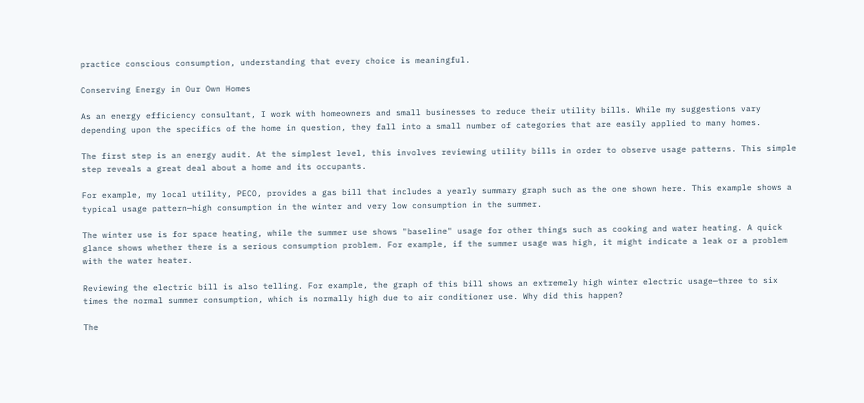practice conscious consumption, understanding that every choice is meaningful.

Conserving Energy in Our Own Homes

As an energy efficiency consultant, I work with homeowners and small businesses to reduce their utility bills. While my suggestions vary depending upon the specifics of the home in question, they fall into a small number of categories that are easily applied to many homes.

The first step is an energy audit. At the simplest level, this involves reviewing utility bills in order to observe usage patterns. This simple step reveals a great deal about a home and its occupants.

For example, my local utility, PECO, provides a gas bill that includes a yearly summary graph such as the one shown here. This example shows a typical usage pattern—high consumption in the winter and very low consumption in the summer.

The winter use is for space heating, while the summer use shows "baseline" usage for other things such as cooking and water heating. A quick glance shows whether there is a serious consumption problem. For example, if the summer usage was high, it might indicate a leak or a problem with the water heater.

Reviewing the electric bill is also telling. For example, the graph of this bill shows an extremely high winter electric usage—three to six times the normal summer consumption, which is normally high due to air conditioner use. Why did this happen?

The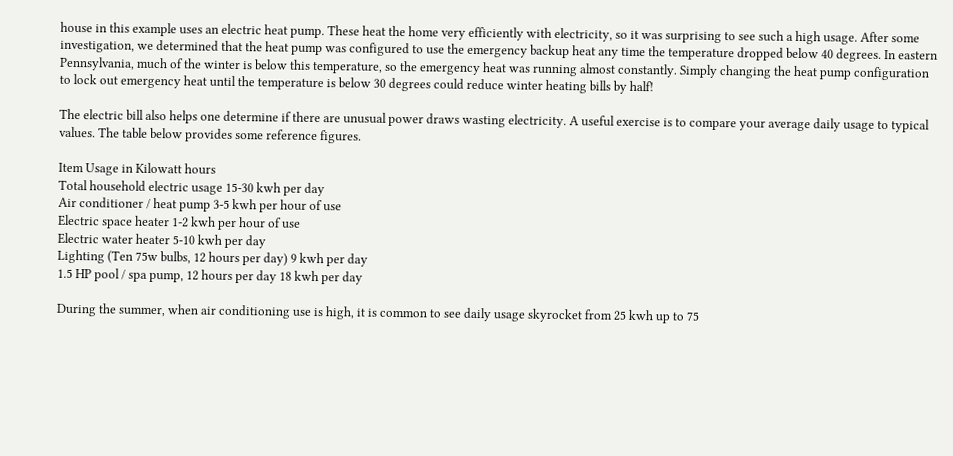house in this example uses an electric heat pump. These heat the home very efficiently with electricity, so it was surprising to see such a high usage. After some investigation, we determined that the heat pump was configured to use the emergency backup heat any time the temperature dropped below 40 degrees. In eastern Pennsylvania, much of the winter is below this temperature, so the emergency heat was running almost constantly. Simply changing the heat pump configuration to lock out emergency heat until the temperature is below 30 degrees could reduce winter heating bills by half!

The electric bill also helps one determine if there are unusual power draws wasting electricity. A useful exercise is to compare your average daily usage to typical values. The table below provides some reference figures.

Item Usage in Kilowatt hours
Total household electric usage 15-30 kwh per day
Air conditioner / heat pump 3-5 kwh per hour of use
Electric space heater 1-2 kwh per hour of use
Electric water heater 5-10 kwh per day
Lighting (Ten 75w bulbs, 12 hours per day) 9 kwh per day
1.5 HP pool / spa pump, 12 hours per day 18 kwh per day

During the summer, when air conditioning use is high, it is common to see daily usage skyrocket from 25 kwh up to 75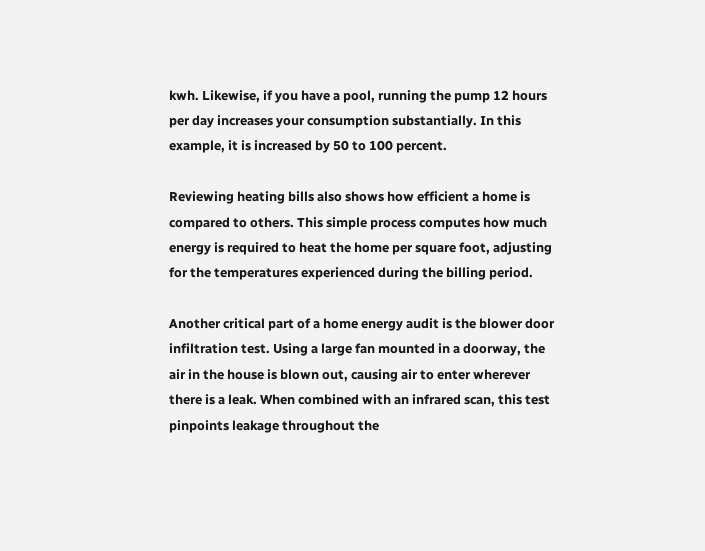kwh. Likewise, if you have a pool, running the pump 12 hours per day increases your consumption substantially. In this example, it is increased by 50 to 100 percent.

Reviewing heating bills also shows how efficient a home is compared to others. This simple process computes how much energy is required to heat the home per square foot, adjusting for the temperatures experienced during the billing period.

Another critical part of a home energy audit is the blower door infiltration test. Using a large fan mounted in a doorway, the air in the house is blown out, causing air to enter wherever there is a leak. When combined with an infrared scan, this test pinpoints leakage throughout the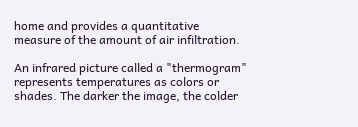home and provides a quantitative measure of the amount of air infiltration.

An infrared picture called a "thermogram" represents temperatures as colors or shades. The darker the image, the colder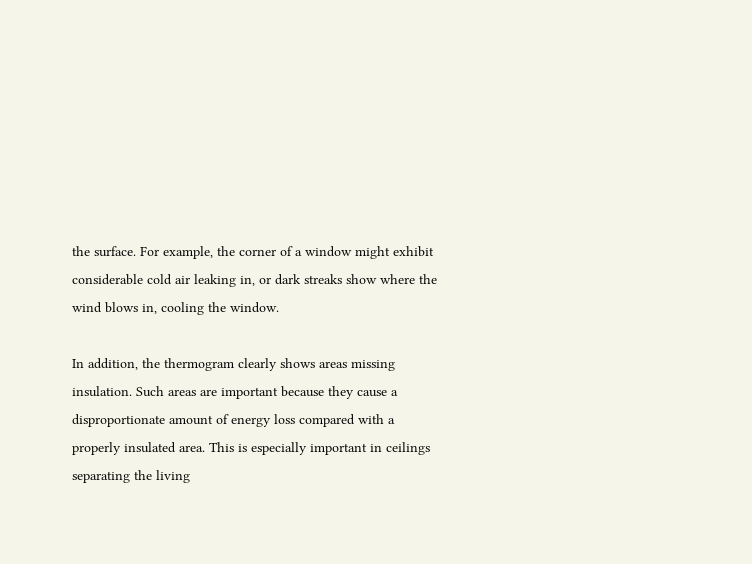the surface. For example, the corner of a window might exhibit considerable cold air leaking in, or dark streaks show where the wind blows in, cooling the window.

In addition, the thermogram clearly shows areas missing insulation. Such areas are important because they cause a disproportionate amount of energy loss compared with a properly insulated area. This is especially important in ceilings separating the living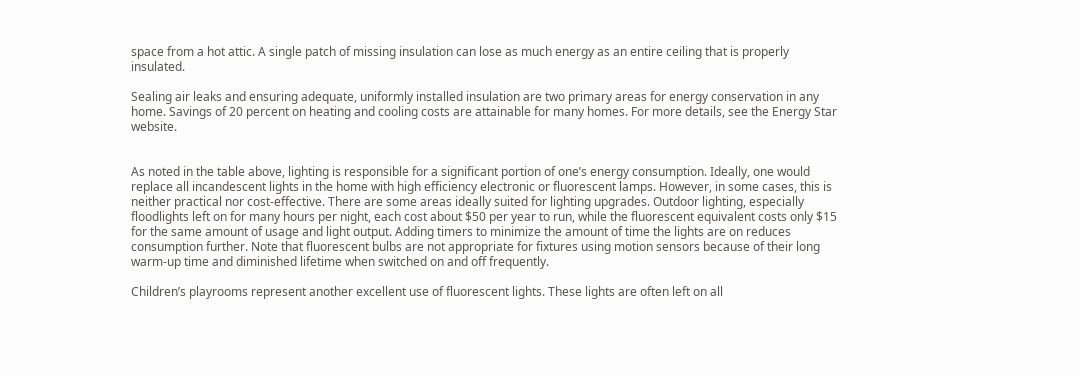space from a hot attic. A single patch of missing insulation can lose as much energy as an entire ceiling that is properly insulated.

Sealing air leaks and ensuring adequate, uniformly installed insulation are two primary areas for energy conservation in any home. Savings of 20 percent on heating and cooling costs are attainable for many homes. For more details, see the Energy Star website.


As noted in the table above, lighting is responsible for a significant portion of one’s energy consumption. Ideally, one would replace all incandescent lights in the home with high efficiency electronic or fluorescent lamps. However, in some cases, this is neither practical nor cost-effective. There are some areas ideally suited for lighting upgrades. Outdoor lighting, especially floodlights left on for many hours per night, each cost about $50 per year to run, while the fluorescent equivalent costs only $15 for the same amount of usage and light output. Adding timers to minimize the amount of time the lights are on reduces consumption further. Note that fluorescent bulbs are not appropriate for fixtures using motion sensors because of their long warm-up time and diminished lifetime when switched on and off frequently.

Children’s playrooms represent another excellent use of fluorescent lights. These lights are often left on all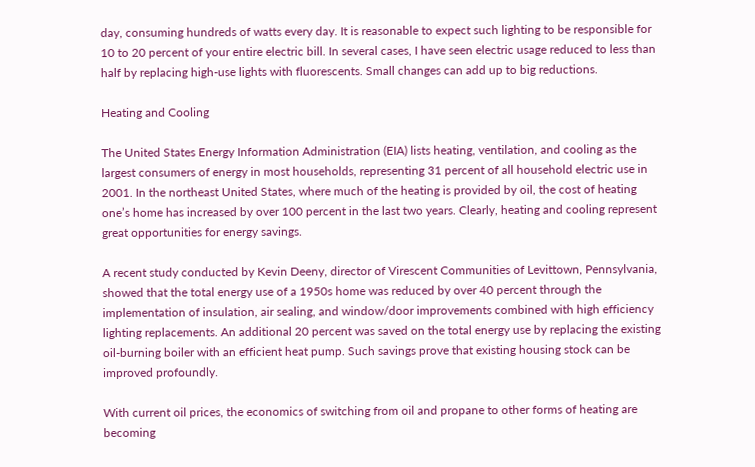day, consuming hundreds of watts every day. It is reasonable to expect such lighting to be responsible for 10 to 20 percent of your entire electric bill. In several cases, I have seen electric usage reduced to less than half by replacing high-use lights with fluorescents. Small changes can add up to big reductions.

Heating and Cooling

The United States Energy Information Administration (EIA) lists heating, ventilation, and cooling as the largest consumers of energy in most households, representing 31 percent of all household electric use in 2001. In the northeast United States, where much of the heating is provided by oil, the cost of heating one’s home has increased by over 100 percent in the last two years. Clearly, heating and cooling represent great opportunities for energy savings.

A recent study conducted by Kevin Deeny, director of Virescent Communities of Levittown, Pennsylvania, showed that the total energy use of a 1950s home was reduced by over 40 percent through the implementation of insulation, air sealing, and window/door improvements combined with high efficiency lighting replacements. An additional 20 percent was saved on the total energy use by replacing the existing oil-burning boiler with an efficient heat pump. Such savings prove that existing housing stock can be improved profoundly.

With current oil prices, the economics of switching from oil and propane to other forms of heating are becoming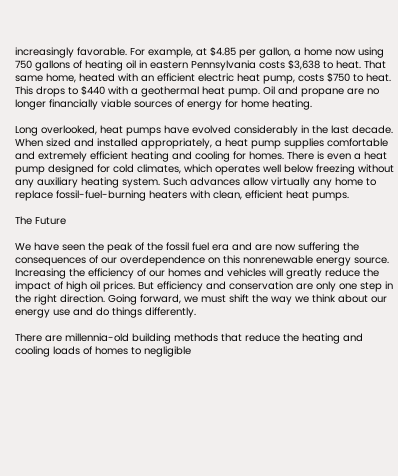increasingly favorable. For example, at $4.85 per gallon, a home now using 750 gallons of heating oil in eastern Pennsylvania costs $3,638 to heat. That same home, heated with an efficient electric heat pump, costs $750 to heat. This drops to $440 with a geothermal heat pump. Oil and propane are no longer financially viable sources of energy for home heating.

Long overlooked, heat pumps have evolved considerably in the last decade. When sized and installed appropriately, a heat pump supplies comfortable and extremely efficient heating and cooling for homes. There is even a heat pump designed for cold climates, which operates well below freezing without any auxiliary heating system. Such advances allow virtually any home to replace fossil-fuel-burning heaters with clean, efficient heat pumps.

The Future

We have seen the peak of the fossil fuel era and are now suffering the consequences of our overdependence on this nonrenewable energy source. Increasing the efficiency of our homes and vehicles will greatly reduce the impact of high oil prices. But efficiency and conservation are only one step in the right direction. Going forward, we must shift the way we think about our energy use and do things differently.

There are millennia-old building methods that reduce the heating and cooling loads of homes to negligible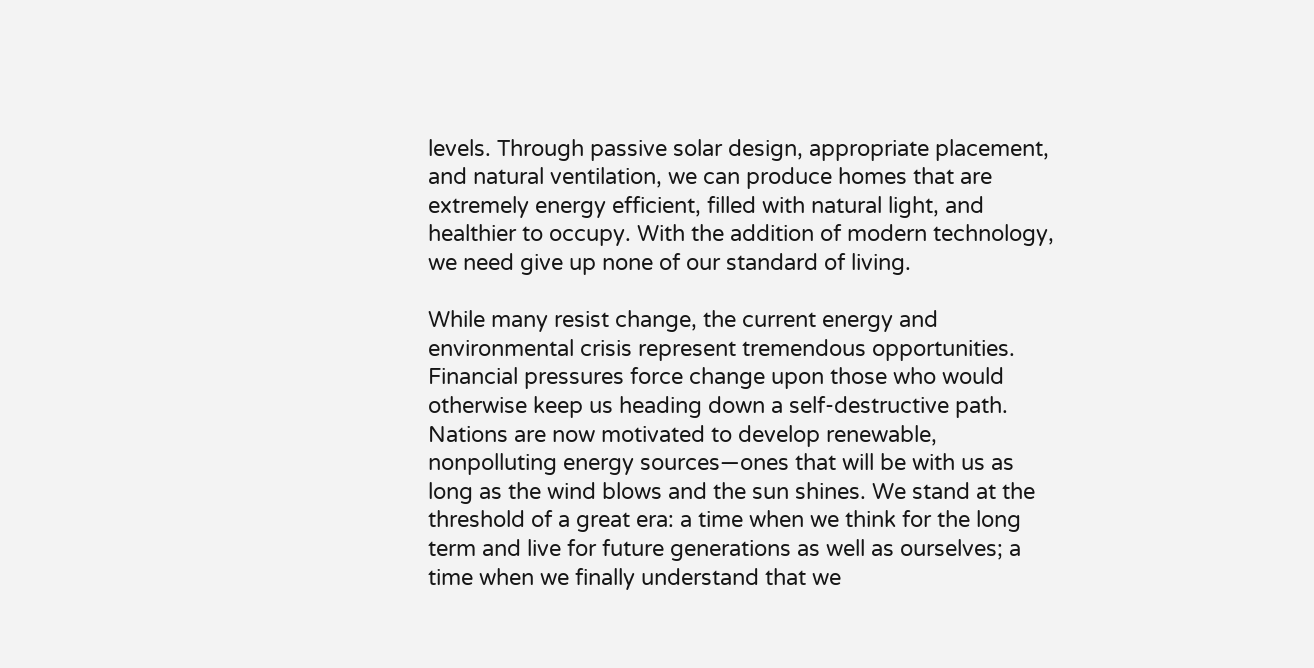levels. Through passive solar design, appropriate placement, and natural ventilation, we can produce homes that are extremely energy efficient, filled with natural light, and healthier to occupy. With the addition of modern technology, we need give up none of our standard of living.

While many resist change, the current energy and environmental crisis represent tremendous opportunities. Financial pressures force change upon those who would otherwise keep us heading down a self-destructive path. Nations are now motivated to develop renewable, nonpolluting energy sources—ones that will be with us as long as the wind blows and the sun shines. We stand at the threshold of a great era: a time when we think for the long term and live for future generations as well as ourselves; a time when we finally understand that we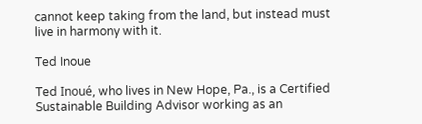cannot keep taking from the land, but instead must live in harmony with it.

Ted Inoue

Ted Inoué, who lives in New Hope, Pa., is a Certified Sustainable Building Advisor working as an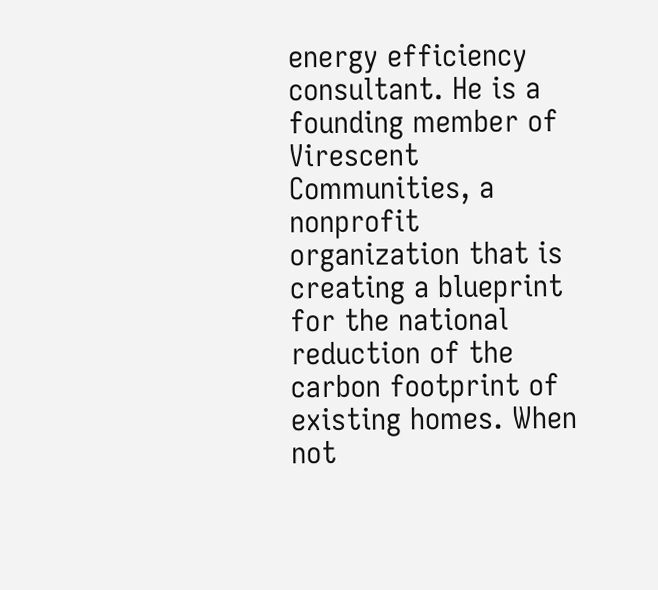energy efficiency consultant. He is a founding member of Virescent Communities, a nonprofit organization that is creating a blueprint for the national reduction of the carbon footprint of existing homes. When not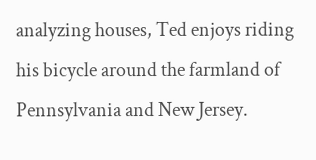analyzing houses, Ted enjoys riding his bicycle around the farmland of Pennsylvania and New Jersey.